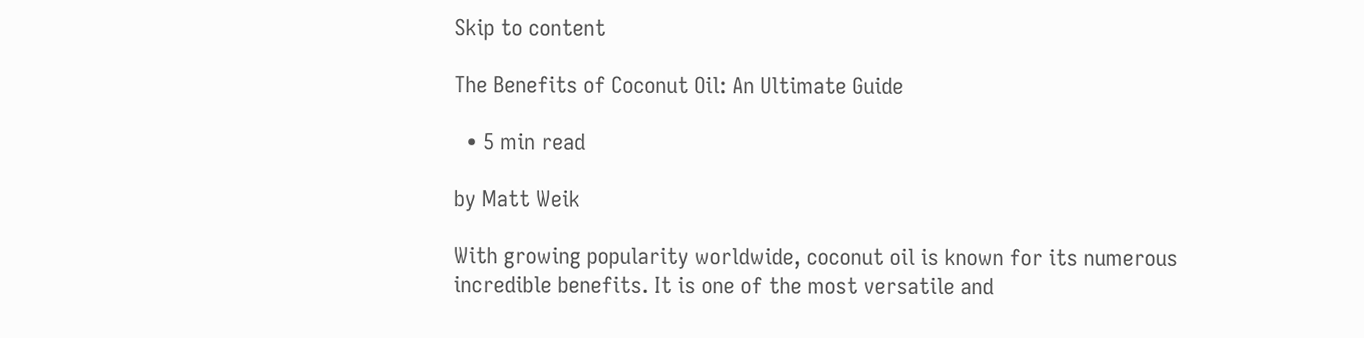Skip to content

The Benefits of Coconut Oil: An Ultimate Guide

  • 5 min read

by Matt Weik

With growing popularity worldwide, coconut oil is known for its numerous incredible benefits. It is one of the most versatile and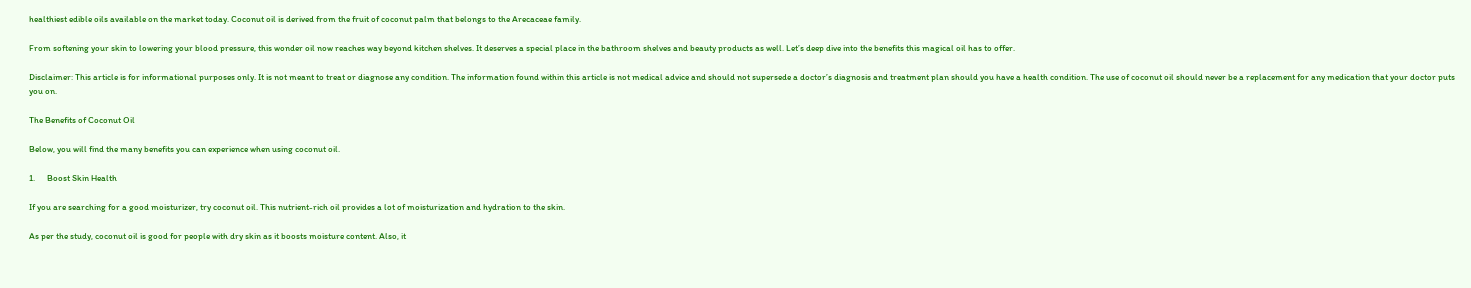healthiest edible oils available on the market today. Coconut oil is derived from the fruit of coconut palm that belongs to the Arecaceae family.

From softening your skin to lowering your blood pressure, this wonder oil now reaches way beyond kitchen shelves. It deserves a special place in the bathroom shelves and beauty products as well. Let’s deep dive into the benefits this magical oil has to offer.

Disclaimer: This article is for informational purposes only. It is not meant to treat or diagnose any condition. The information found within this article is not medical advice and should not supersede a doctor’s diagnosis and treatment plan should you have a health condition. The use of coconut oil should never be a replacement for any medication that your doctor puts you on.

The Benefits of Coconut Oil

Below, you will find the many benefits you can experience when using coconut oil.

1.      Boost Skin Health

If you are searching for a good moisturizer, try coconut oil. This nutrient-rich oil provides a lot of moisturization and hydration to the skin.

As per the study, coconut oil is good for people with dry skin as it boosts moisture content. Also, it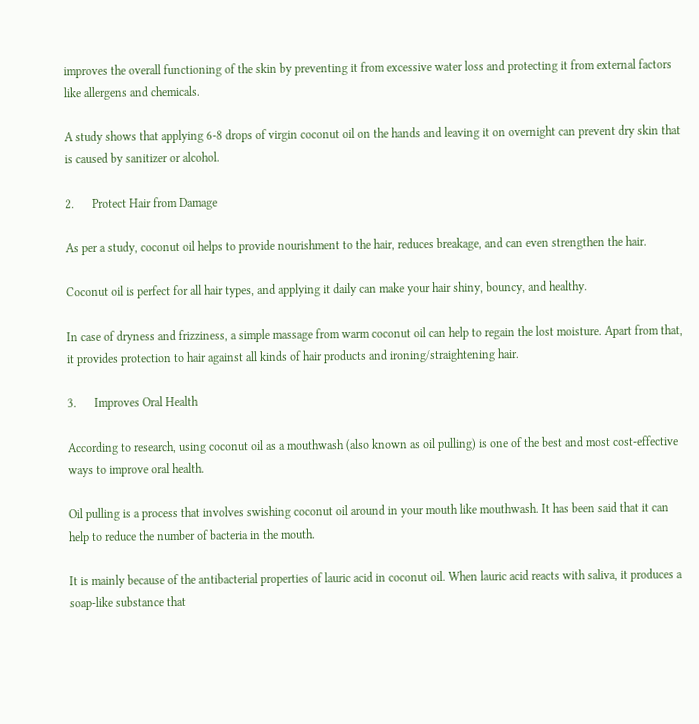improves the overall functioning of the skin by preventing it from excessive water loss and protecting it from external factors like allergens and chemicals.

A study shows that applying 6-8 drops of virgin coconut oil on the hands and leaving it on overnight can prevent dry skin that is caused by sanitizer or alcohol.

2.      Protect Hair from Damage

As per a study, coconut oil helps to provide nourishment to the hair, reduces breakage, and can even strengthen the hair.

Coconut oil is perfect for all hair types, and applying it daily can make your hair shiny, bouncy, and healthy.

In case of dryness and frizziness, a simple massage from warm coconut oil can help to regain the lost moisture. Apart from that, it provides protection to hair against all kinds of hair products and ironing/straightening hair.

3.      Improves Oral Health

According to research, using coconut oil as a mouthwash (also known as oil pulling) is one of the best and most cost-effective ways to improve oral health.

Oil pulling is a process that involves swishing coconut oil around in your mouth like mouthwash. It has been said that it can help to reduce the number of bacteria in the mouth.

It is mainly because of the antibacterial properties of lauric acid in coconut oil. When lauric acid reacts with saliva, it produces a soap-like substance that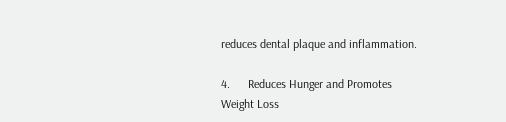reduces dental plaque and inflammation.

4.      Reduces Hunger and Promotes Weight Loss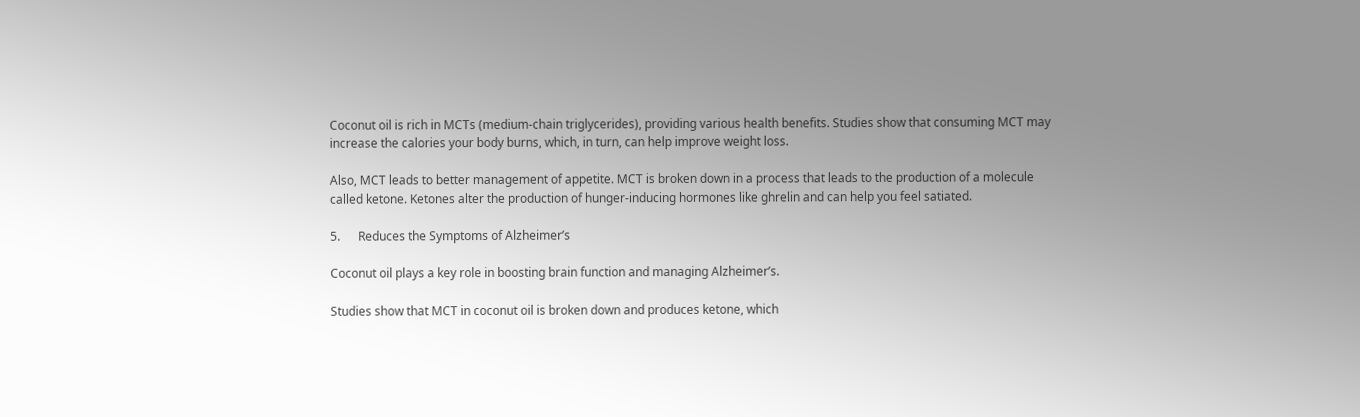Coconut oil is rich in MCTs (medium-chain triglycerides), providing various health benefits. Studies show that consuming MCT may increase the calories your body burns, which, in turn, can help improve weight loss.

Also, MCT leads to better management of appetite. MCT is broken down in a process that leads to the production of a molecule called ketone. Ketones alter the production of hunger-inducing hormones like ghrelin and can help you feel satiated.

5.      Reduces the Symptoms of Alzheimer’s

Coconut oil plays a key role in boosting brain function and managing Alzheimer’s.

Studies show that MCT in coconut oil is broken down and produces ketone, which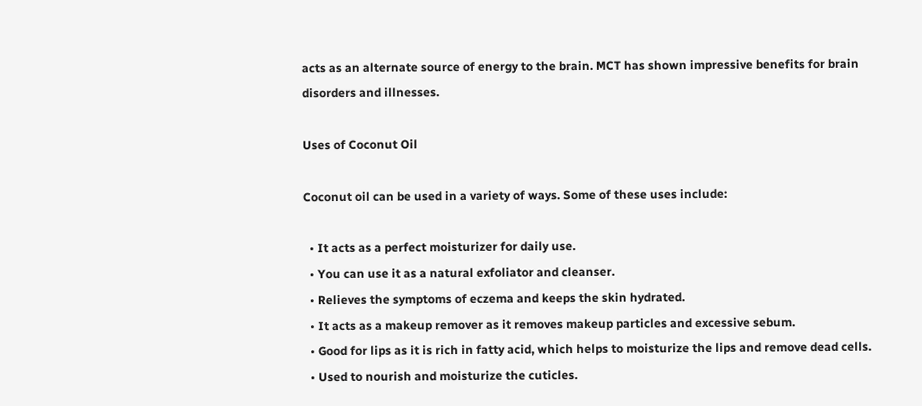acts as an alternate source of energy to the brain. MCT has shown impressive benefits for brain disorders and illnesses.

Uses of Coconut Oil

Coconut oil can be used in a variety of ways. Some of these uses include:

  • It acts as a perfect moisturizer for daily use.
  • You can use it as a natural exfoliator and cleanser.
  • Relieves the symptoms of eczema and keeps the skin hydrated.
  • It acts as a makeup remover as it removes makeup particles and excessive sebum.
  • Good for lips as it is rich in fatty acid, which helps to moisturize the lips and remove dead cells.
  • Used to nourish and moisturize the cuticles.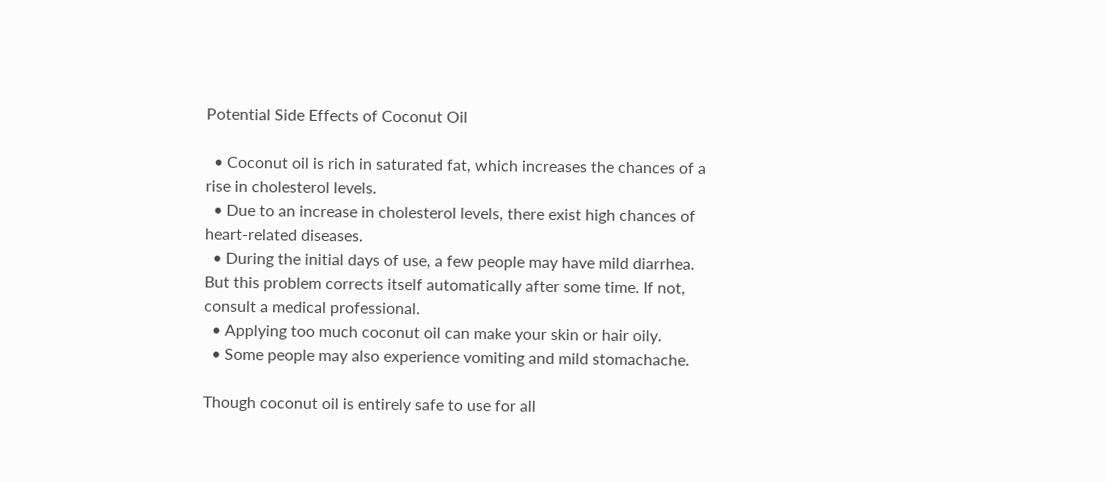Potential Side Effects of Coconut Oil

  • Coconut oil is rich in saturated fat, which increases the chances of a rise in cholesterol levels.
  • Due to an increase in cholesterol levels, there exist high chances of heart-related diseases.
  • During the initial days of use, a few people may have mild diarrhea. But this problem corrects itself automatically after some time. If not, consult a medical professional.
  • Applying too much coconut oil can make your skin or hair oily.
  • Some people may also experience vomiting and mild stomachache.

Though coconut oil is entirely safe to use for all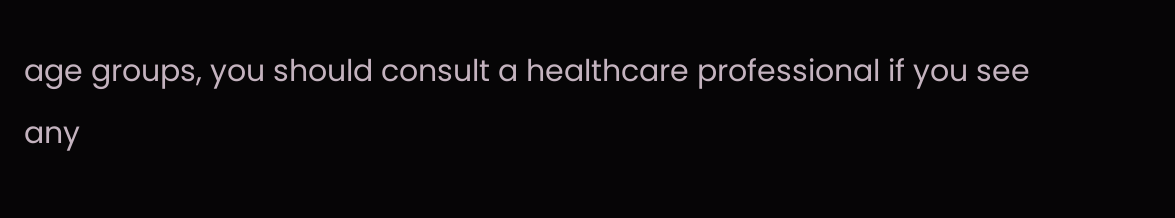age groups, you should consult a healthcare professional if you see any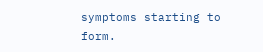symptoms starting to form.